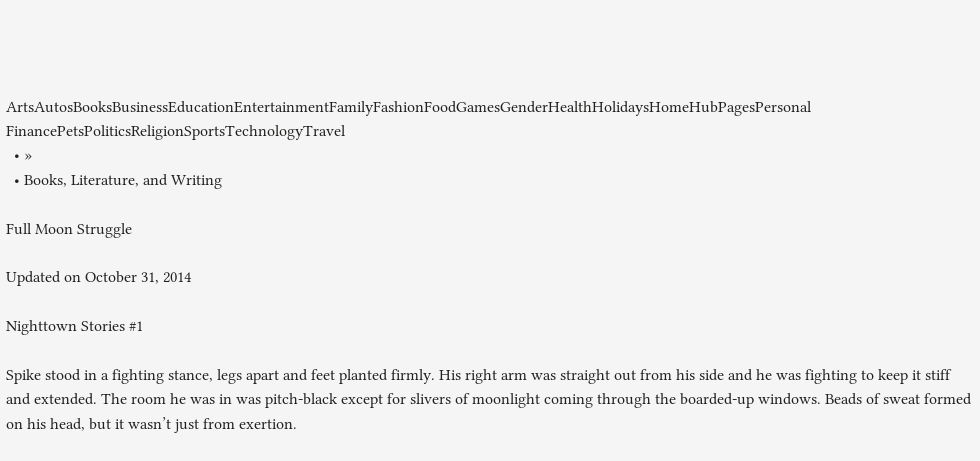ArtsAutosBooksBusinessEducationEntertainmentFamilyFashionFoodGamesGenderHealthHolidaysHomeHubPagesPersonal FinancePetsPoliticsReligionSportsTechnologyTravel
  • »
  • Books, Literature, and Writing

Full Moon Struggle

Updated on October 31, 2014

Nighttown Stories #1

Spike stood in a fighting stance, legs apart and feet planted firmly. His right arm was straight out from his side and he was fighting to keep it stiff and extended. The room he was in was pitch-black except for slivers of moonlight coming through the boarded-up windows. Beads of sweat formed on his head, but it wasn’t just from exertion.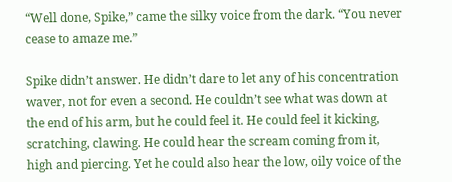“Well done, Spike,” came the silky voice from the dark. “You never cease to amaze me.”

Spike didn’t answer. He didn’t dare to let any of his concentration waver, not for even a second. He couldn’t see what was down at the end of his arm, but he could feel it. He could feel it kicking, scratching, clawing. He could hear the scream coming from it, high and piercing. Yet he could also hear the low, oily voice of the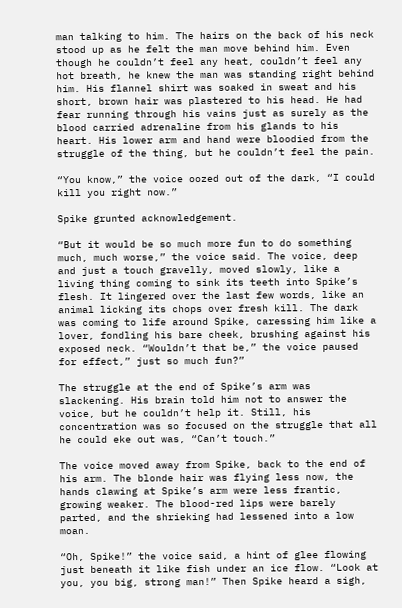man talking to him. The hairs on the back of his neck stood up as he felt the man move behind him. Even though he couldn’t feel any heat, couldn’t feel any hot breath, he knew the man was standing right behind him. His flannel shirt was soaked in sweat and his short, brown hair was plastered to his head. He had fear running through his vains just as surely as the blood carried adrenaline from his glands to his heart. His lower arm and hand were bloodied from the struggle of the thing, but he couldn’t feel the pain.

“You know,” the voice oozed out of the dark, “I could kill you right now.”

Spike grunted acknowledgement.

“But it would be so much more fun to do something much, much worse,” the voice said. The voice, deep and just a touch gravelly, moved slowly, like a living thing coming to sink its teeth into Spike’s flesh. It lingered over the last few words, like an animal licking its chops over fresh kill. The dark was coming to life around Spike, caressing him like a lover, fondling his bare cheek, brushing against his exposed neck. “Wouldn’t that be,” the voice paused for effect,” just so much fun?”

The struggle at the end of Spike’s arm was slackening. His brain told him not to answer the voice, but he couldn’t help it. Still, his concentration was so focused on the struggle that all he could eke out was, “Can’t touch.”

The voice moved away from Spike, back to the end of his arm. The blonde hair was flying less now, the hands clawing at Spike’s arm were less frantic, growing weaker. The blood-red lips were barely parted, and the shrieking had lessened into a low moan.

“Oh, Spike!” the voice said, a hint of glee flowing just beneath it like fish under an ice flow. “Look at you, you big, strong man!” Then Spike heard a sigh,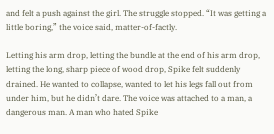and felt a push against the girl. The struggle stopped. “It was getting a little boring,” the voice said, matter-of-factly.

Letting his arm drop, letting the bundle at the end of his arm drop, letting the long, sharp piece of wood drop, Spike felt suddenly drained. He wanted to collapse, wanted to let his legs fall out from under him, but he didn’t dare. The voice was attached to a man, a dangerous man. A man who hated Spike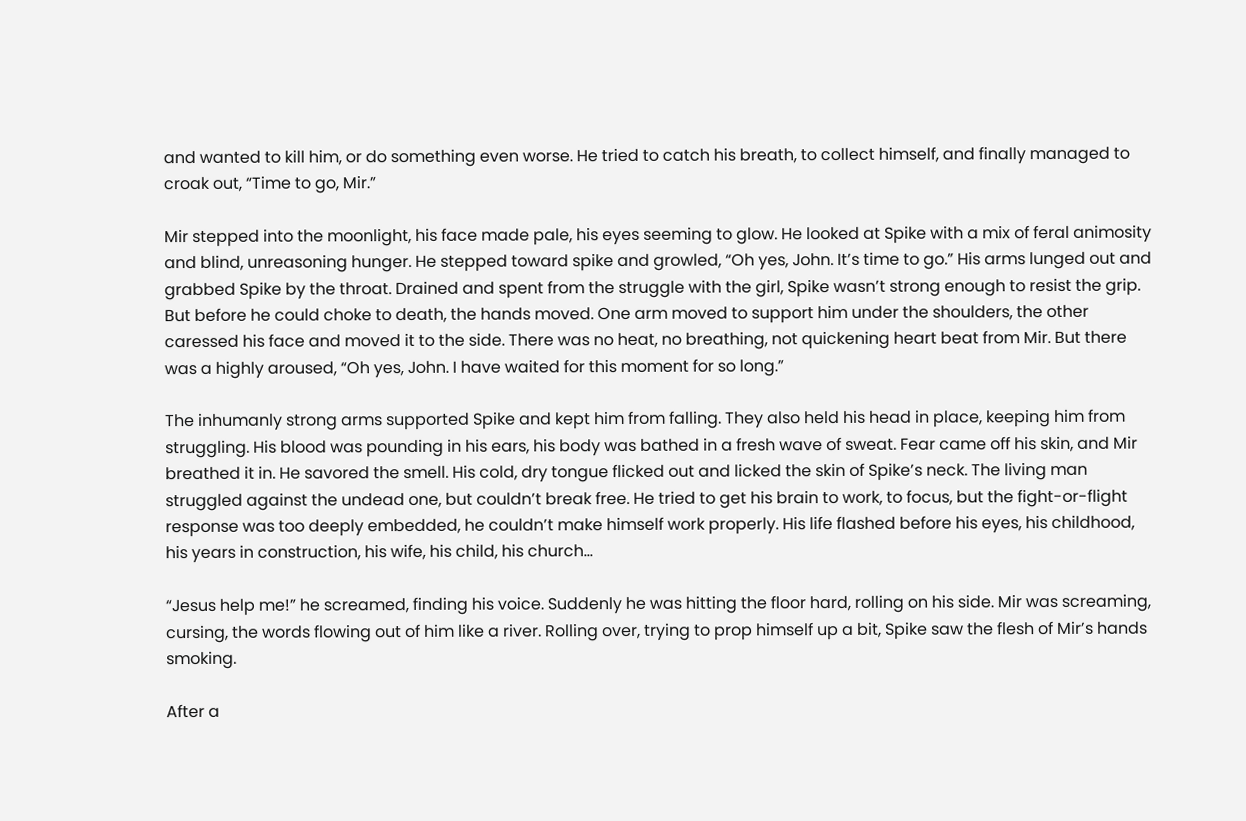and wanted to kill him, or do something even worse. He tried to catch his breath, to collect himself, and finally managed to croak out, “Time to go, Mir.”

Mir stepped into the moonlight, his face made pale, his eyes seeming to glow. He looked at Spike with a mix of feral animosity and blind, unreasoning hunger. He stepped toward spike and growled, “Oh yes, John. It’s time to go.” His arms lunged out and grabbed Spike by the throat. Drained and spent from the struggle with the girl, Spike wasn’t strong enough to resist the grip. But before he could choke to death, the hands moved. One arm moved to support him under the shoulders, the other caressed his face and moved it to the side. There was no heat, no breathing, not quickening heart beat from Mir. But there was a highly aroused, “Oh yes, John. I have waited for this moment for so long.”

The inhumanly strong arms supported Spike and kept him from falling. They also held his head in place, keeping him from struggling. His blood was pounding in his ears, his body was bathed in a fresh wave of sweat. Fear came off his skin, and Mir breathed it in. He savored the smell. His cold, dry tongue flicked out and licked the skin of Spike’s neck. The living man struggled against the undead one, but couldn’t break free. He tried to get his brain to work, to focus, but the fight-or-flight response was too deeply embedded, he couldn’t make himself work properly. His life flashed before his eyes, his childhood, his years in construction, his wife, his child, his church…

“Jesus help me!” he screamed, finding his voice. Suddenly he was hitting the floor hard, rolling on his side. Mir was screaming, cursing, the words flowing out of him like a river. Rolling over, trying to prop himself up a bit, Spike saw the flesh of Mir’s hands smoking.

After a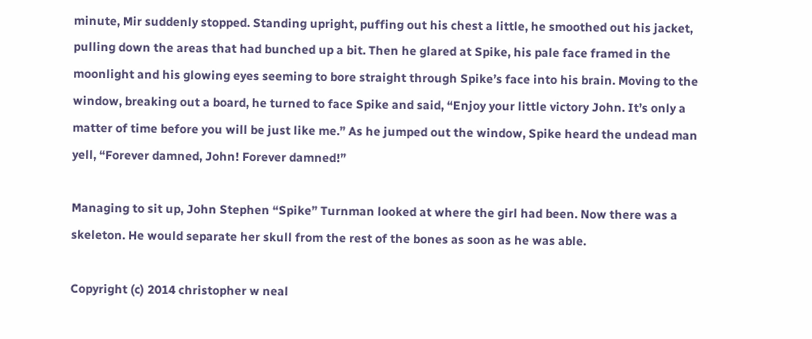minute, Mir suddenly stopped. Standing upright, puffing out his chest a little, he smoothed out his jacket, pulling down the areas that had bunched up a bit. Then he glared at Spike, his pale face framed in the moonlight and his glowing eyes seeming to bore straight through Spike’s face into his brain. Moving to the window, breaking out a board, he turned to face Spike and said, “Enjoy your little victory John. It’s only a matter of time before you will be just like me.” As he jumped out the window, Spike heard the undead man yell, “Forever damned, John! Forever damned!”

Managing to sit up, John Stephen “Spike” Turnman looked at where the girl had been. Now there was a skeleton. He would separate her skull from the rest of the bones as soon as he was able.

Copyright (c) 2014 christopher w neal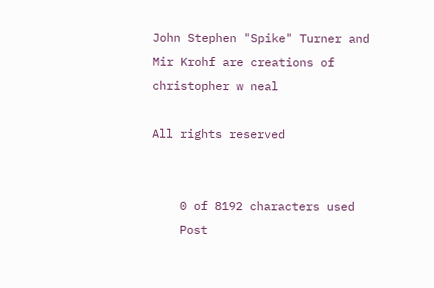John Stephen "Spike" Turner and Mir Krohf are creations of christopher w neal

All rights reserved


    0 of 8192 characters used
    Post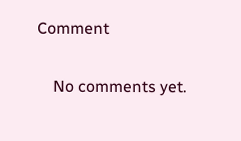Comment

    No comments yet.